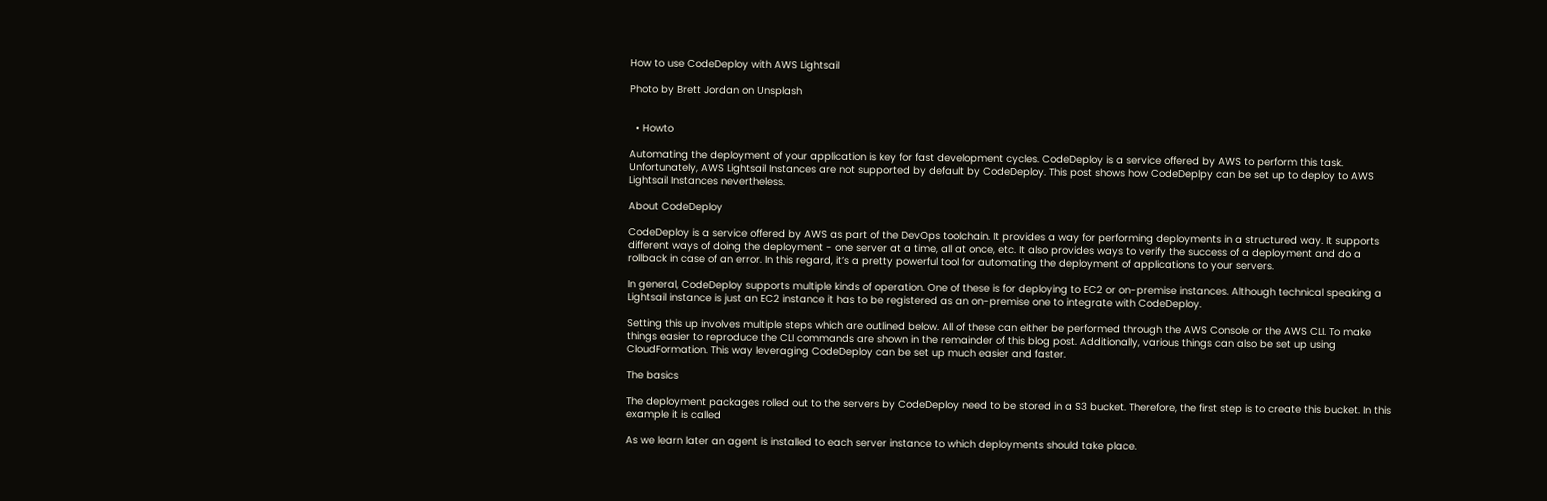How to use CodeDeploy with AWS Lightsail

Photo by Brett Jordan on Unsplash


  • Howto

Automating the deployment of your application is key for fast development cycles. CodeDeploy is a service offered by AWS to perform this task. Unfortunately, AWS Lightsail Instances are not supported by default by CodeDeploy. This post shows how CodeDeplpy can be set up to deploy to AWS Lightsail Instances nevertheless.

About CodeDeploy

CodeDeploy is a service offered by AWS as part of the DevOps toolchain. It provides a way for performing deployments in a structured way. It supports different ways of doing the deployment - one server at a time, all at once, etc. It also provides ways to verify the success of a deployment and do a rollback in case of an error. In this regard, it’s a pretty powerful tool for automating the deployment of applications to your servers.

In general, CodeDeploy supports multiple kinds of operation. One of these is for deploying to EC2 or on-premise instances. Although technical speaking a Lightsail instance is just an EC2 instance it has to be registered as an on-premise one to integrate with CodeDeploy.

Setting this up involves multiple steps which are outlined below. All of these can either be performed through the AWS Console or the AWS CLI. To make things easier to reproduce the CLI commands are shown in the remainder of this blog post. Additionally, various things can also be set up using CloudFormation. This way leveraging CodeDeploy can be set up much easier and faster.

The basics

The deployment packages rolled out to the servers by CodeDeploy need to be stored in a S3 bucket. Therefore, the first step is to create this bucket. In this example it is called

As we learn later an agent is installed to each server instance to which deployments should take place.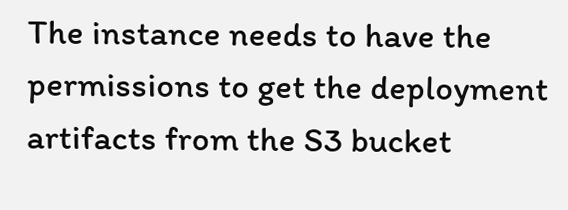The instance needs to have the permissions to get the deployment artifacts from the S3 bucket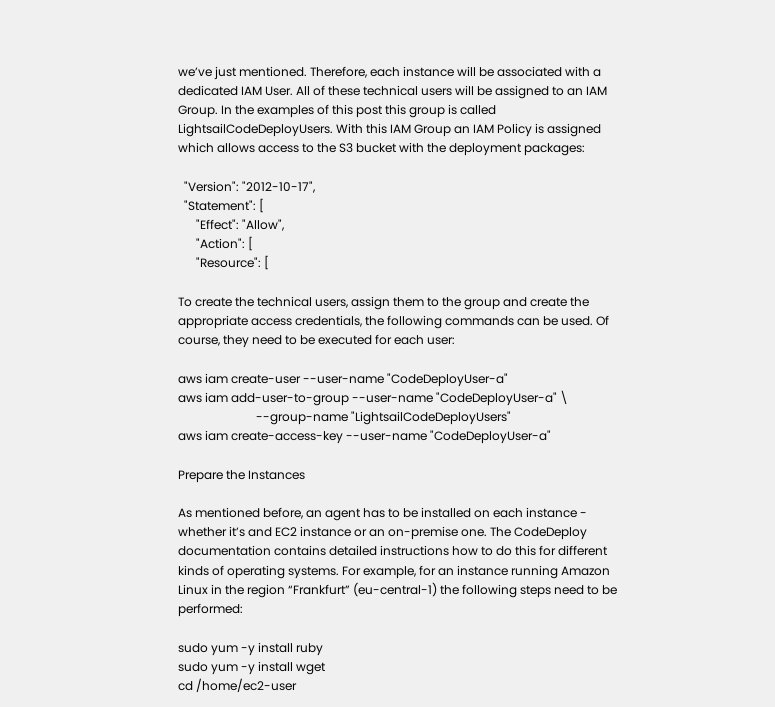we’ve just mentioned. Therefore, each instance will be associated with a dedicated IAM User. All of these technical users will be assigned to an IAM Group. In the examples of this post this group is called LightsailCodeDeployUsers. With this IAM Group an IAM Policy is assigned which allows access to the S3 bucket with the deployment packages:

  "Version": "2012-10-17",
  "Statement": [
      "Effect": "Allow",
      "Action": [
      "Resource": [

To create the technical users, assign them to the group and create the appropriate access credentials, the following commands can be used. Of course, they need to be executed for each user:

aws iam create-user --user-name "CodeDeployUser-a"
aws iam add-user-to-group --user-name "CodeDeployUser-a" \
                          --group-name "LightsailCodeDeployUsers"
aws iam create-access-key --user-name "CodeDeployUser-a"

Prepare the Instances

As mentioned before, an agent has to be installed on each instance - whether it’s and EC2 instance or an on-premise one. The CodeDeploy documentation contains detailed instructions how to do this for different kinds of operating systems. For example, for an instance running Amazon Linux in the region “Frankfurt” (eu-central-1) the following steps need to be performed:

sudo yum -y install ruby
sudo yum -y install wget
cd /home/ec2-user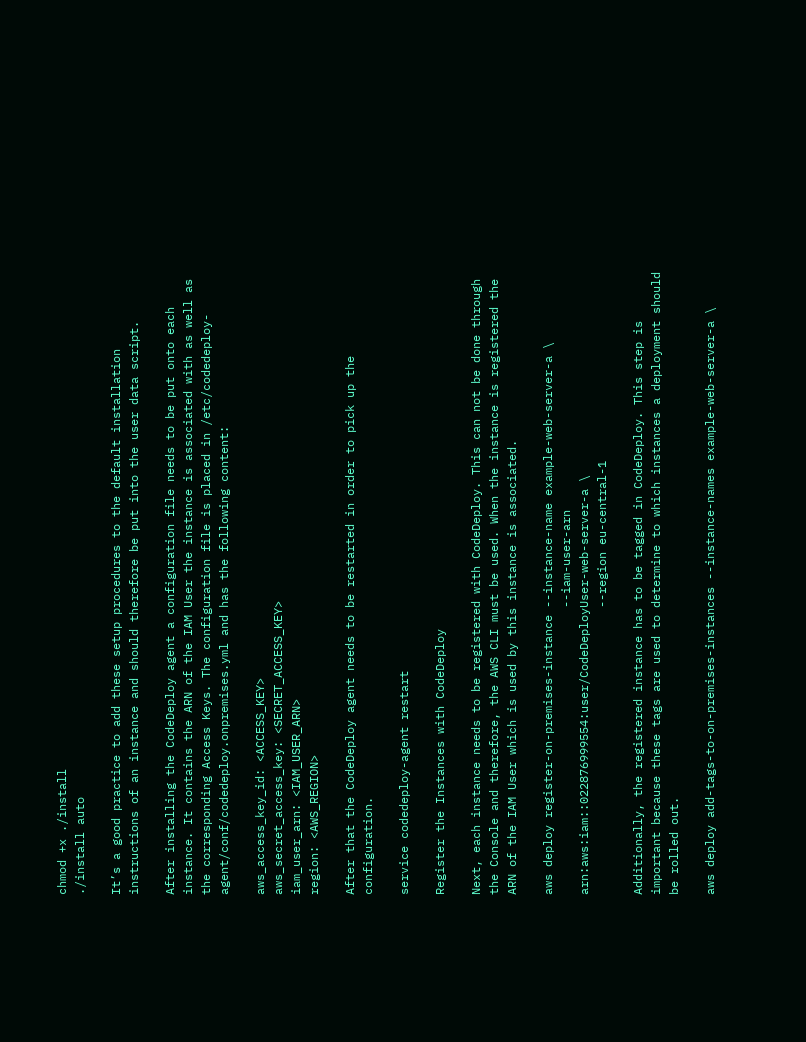chmod +x ./install
./install auto

It’s a good practice to add these setup procedures to the default installation instructions of an instance and should therefore be put into the user data script.

After installing the CodeDeploy agent a configuration file needs to be put onto each instance. It contains the ARN of the IAM User the instance is associated with as well as the corresponding Access Keys. The configuration file is placed in /etc/codedeploy-agent/conf/codedeploy.onpremises.yml and has the following content:

aws_access_key_id: <ACCESS_KEY>
aws_secret_access_key: <SECRET_ACCESS_KEY>
iam_user_arn: <IAM_USER_ARN>
region: <AWS_REGION>

After that the CodeDeploy agent needs to be restarted in order to pick up the configuration.

service codedeploy-agent restart

Register the Instances with CodeDeploy

Next, each instance needs to be registered with CodeDeploy. This can not be done through the Console and therefore, the AWS CLI must be used. When the instance is registered the ARN of the IAM User which is used by this instance is associated.

aws deploy register-on-premises-instance --instance-name example-web-server-a \
                                         --iam-user-arn arn:aws:iam::022876999554:user/CodeDeployUser-web-server-a \
                                         --region eu-central-1

Additionally, the registered instance has to be tagged in CodeDeploy. This step is important because these tags are used to determine to which instances a deployment should be rolled out.

aws deploy add-tags-to-on-premises-instances --instance-names example-web-server-a \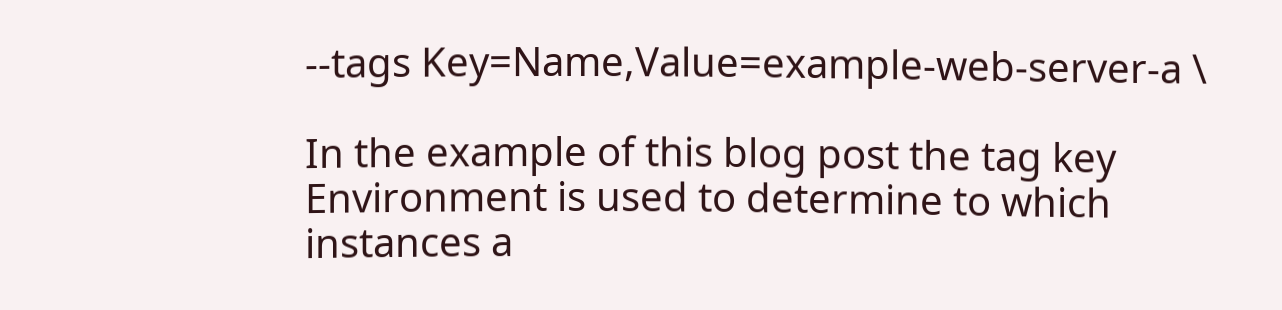--tags Key=Name,Value=example-web-server-a \

In the example of this blog post the tag key Environment is used to determine to which instances a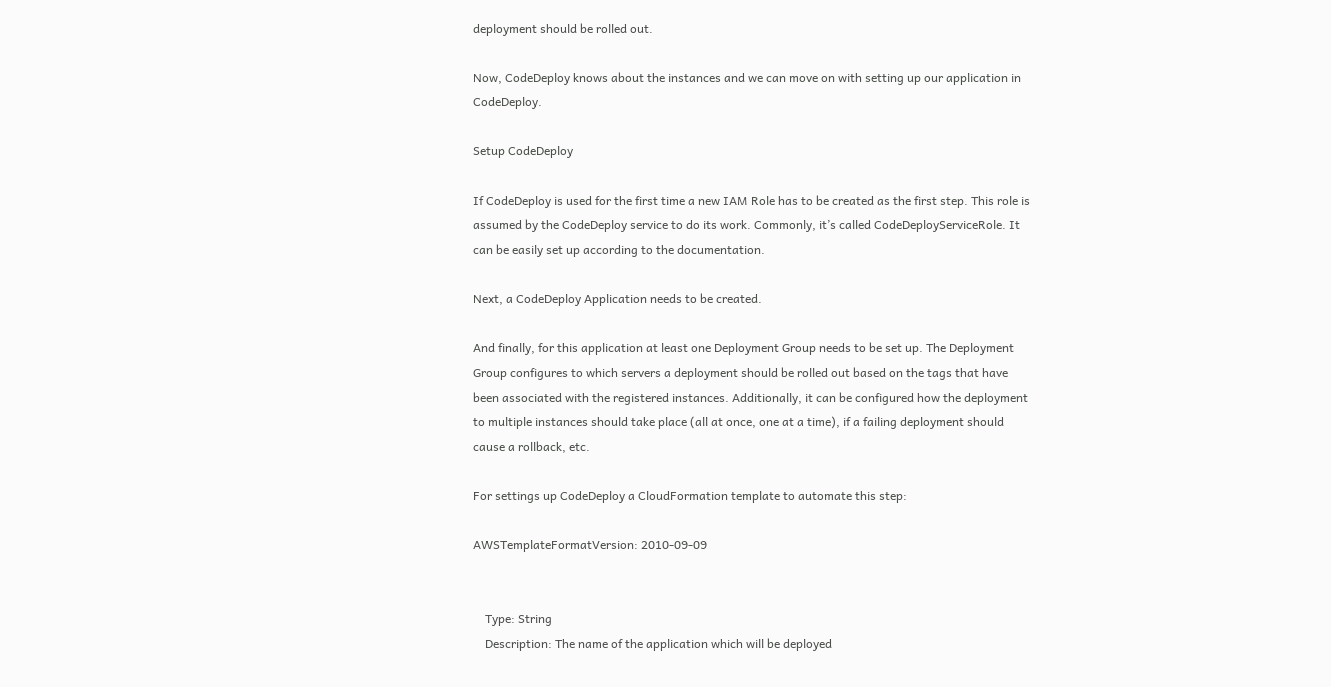deployment should be rolled out.

Now, CodeDeploy knows about the instances and we can move on with setting up our application in CodeDeploy.

Setup CodeDeploy

If CodeDeploy is used for the first time a new IAM Role has to be created as the first step. This role is assumed by the CodeDeploy service to do its work. Commonly, it’s called CodeDeployServiceRole. It can be easily set up according to the documentation.

Next, a CodeDeploy Application needs to be created.

And finally, for this application at least one Deployment Group needs to be set up. The Deployment Group configures to which servers a deployment should be rolled out based on the tags that have been associated with the registered instances. Additionally, it can be configured how the deployment to multiple instances should take place (all at once, one at a time), if a failing deployment should cause a rollback, etc.

For settings up CodeDeploy a CloudFormation template to automate this step:

AWSTemplateFormatVersion: 2010-09-09


    Type: String
    Description: The name of the application which will be deployed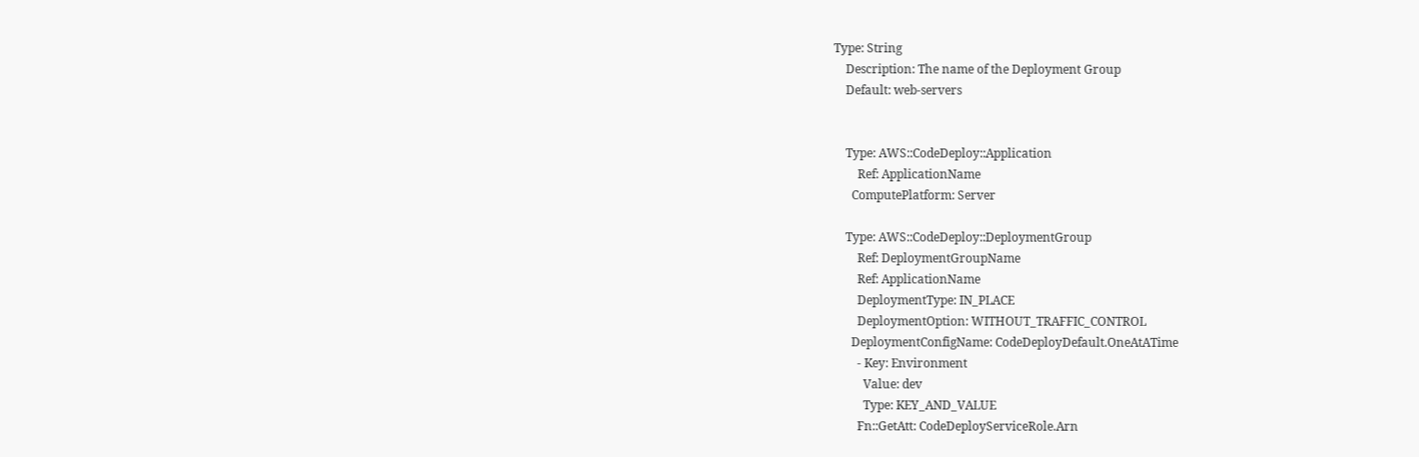Type: String
    Description: The name of the Deployment Group
    Default: web-servers


    Type: AWS::CodeDeploy::Application
        Ref: ApplicationName
      ComputePlatform: Server

    Type: AWS::CodeDeploy::DeploymentGroup
        Ref: DeploymentGroupName
        Ref: ApplicationName
        DeploymentType: IN_PLACE
        DeploymentOption: WITHOUT_TRAFFIC_CONTROL
      DeploymentConfigName: CodeDeployDefault.OneAtATime
        - Key: Environment
          Value: dev
          Type: KEY_AND_VALUE
        Fn::GetAtt: CodeDeployServiceRole.Arn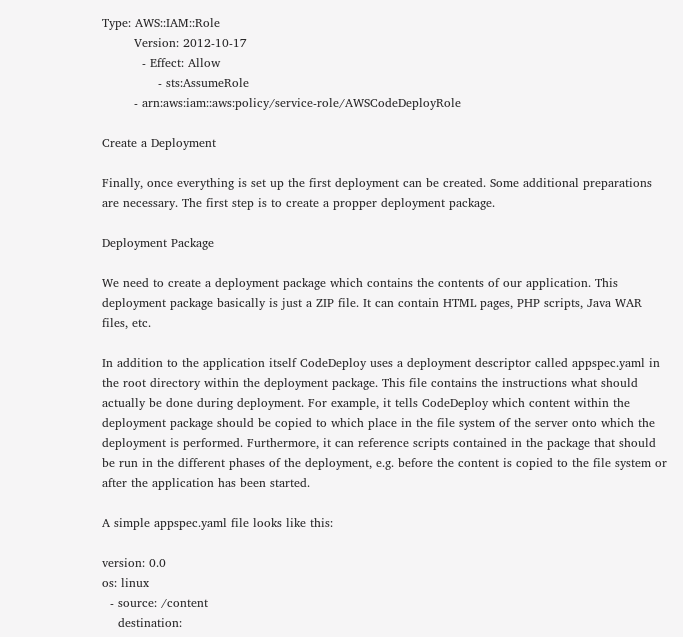Type: AWS::IAM::Role
        Version: 2012-10-17
          - Effect: Allow
              - sts:AssumeRole
        - arn:aws:iam::aws:policy/service-role/AWSCodeDeployRole

Create a Deployment

Finally, once everything is set up the first deployment can be created. Some additional preparations are necessary. The first step is to create a propper deployment package.

Deployment Package

We need to create a deployment package which contains the contents of our application. This deployment package basically is just a ZIP file. It can contain HTML pages, PHP scripts, Java WAR files, etc.

In addition to the application itself CodeDeploy uses a deployment descriptor called appspec.yaml in the root directory within the deployment package. This file contains the instructions what should actually be done during deployment. For example, it tells CodeDeploy which content within the deployment package should be copied to which place in the file system of the server onto which the deployment is performed. Furthermore, it can reference scripts contained in the package that should be run in the different phases of the deployment, e.g. before the content is copied to the file system or after the application has been started.

A simple appspec.yaml file looks like this:

version: 0.0
os: linux
  - source: /content
    destination: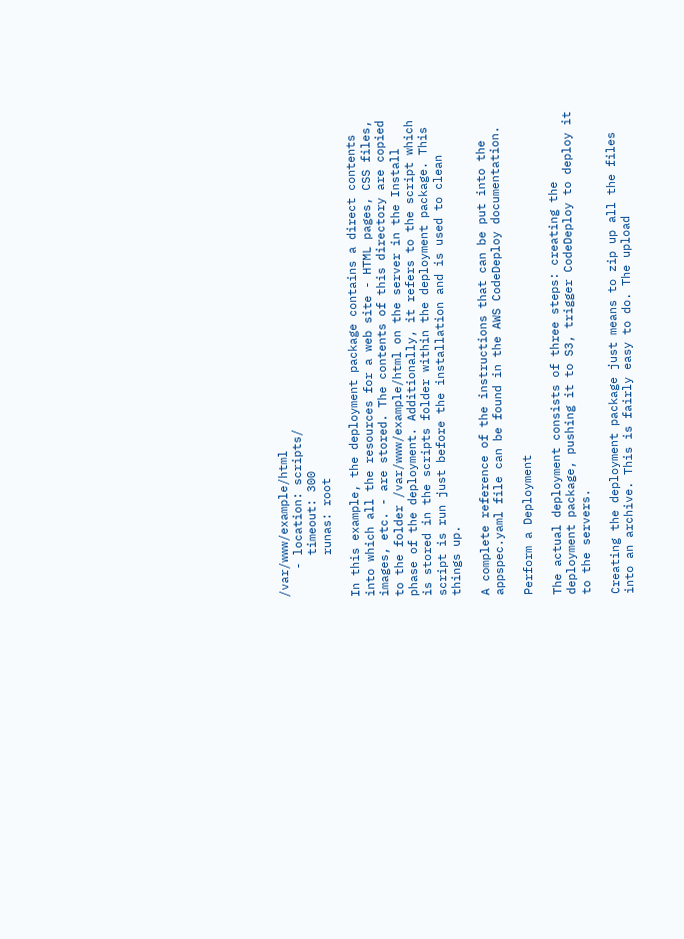/var/www/example/html
    - location: scripts/
      timeout: 300
      runas: root

In this example, the deployment package contains a direct contents into which all the resources for a web site - HTML pages, CSS files, images, etc. - are stored. The contents of this directory are copied to the folder /var/www/example/html on the server in the Install phase of the deployment. Additionally, it refers to the script which is stored in the scripts folder within the deployment package. This script is run just before the installation and is used to clean things up.

A complete reference of the instructions that can be put into the appspec.yaml file can be found in the AWS CodeDeploy documentation.

Perform a Deployment

The actual deployment consists of three steps: creating the deployment package, pushing it to S3, trigger CodeDeploy to deploy it to the servers.

Creating the deployment package just means to zip up all the files into an archive. This is fairly easy to do. The upload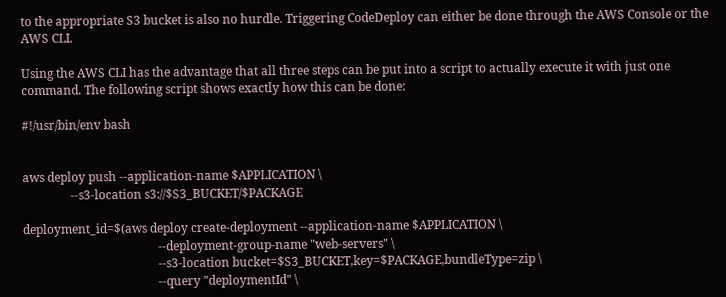to the appropriate S3 bucket is also no hurdle. Triggering CodeDeploy can either be done through the AWS Console or the AWS CLI.

Using the AWS CLI has the advantage that all three steps can be put into a script to actually execute it with just one command. The following script shows exactly how this can be done:

#!/usr/bin/env bash


aws deploy push --application-name $APPLICATION \
                --s3-location s3://$S3_BUCKET/$PACKAGE

deployment_id=$(aws deploy create-deployment --application-name $APPLICATION \
                                             --deployment-group-name "web-servers" \
                                             --s3-location bucket=$S3_BUCKET,key=$PACKAGE,bundleType=zip \
                                             --query "deploymentId" \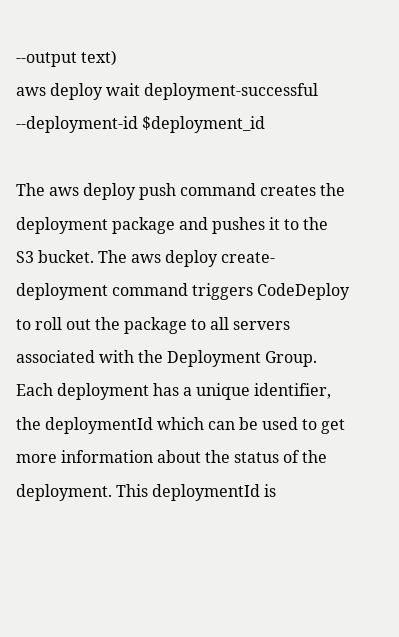--output text)
aws deploy wait deployment-successful --deployment-id $deployment_id

The aws deploy push command creates the deployment package and pushes it to the S3 bucket. The aws deploy create-deployment command triggers CodeDeploy to roll out the package to all servers associated with the Deployment Group. Each deployment has a unique identifier, the deploymentId which can be used to get more information about the status of the deployment. This deploymentId is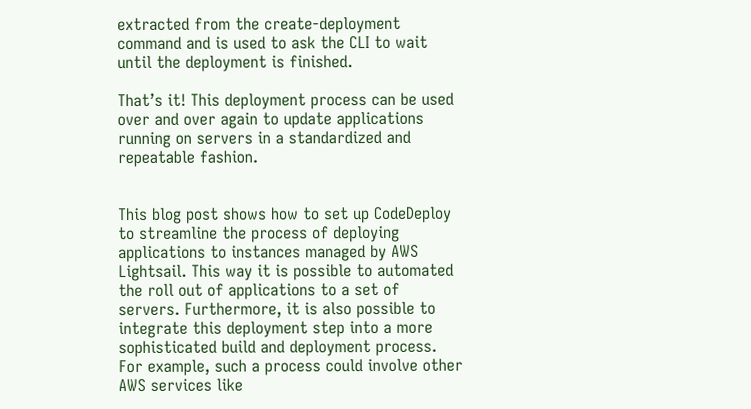extracted from the create-deployment command and is used to ask the CLI to wait until the deployment is finished.

That’s it! This deployment process can be used over and over again to update applications running on servers in a standardized and repeatable fashion.


This blog post shows how to set up CodeDeploy to streamline the process of deploying applications to instances managed by AWS Lightsail. This way it is possible to automated the roll out of applications to a set of servers. Furthermore, it is also possible to integrate this deployment step into a more sophisticated build and deployment process. For example, such a process could involve other AWS services like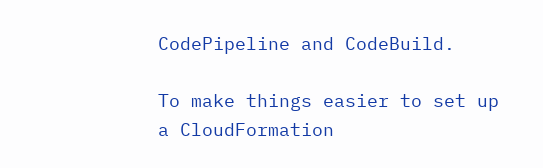CodePipeline and CodeBuild.

To make things easier to set up a CloudFormation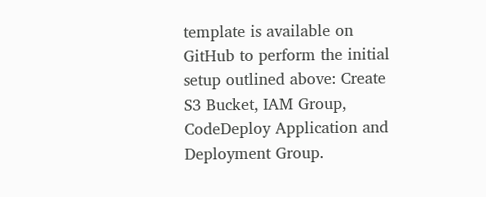template is available on GitHub to perform the initial setup outlined above: Create S3 Bucket, IAM Group, CodeDeploy Application and Deployment Group.